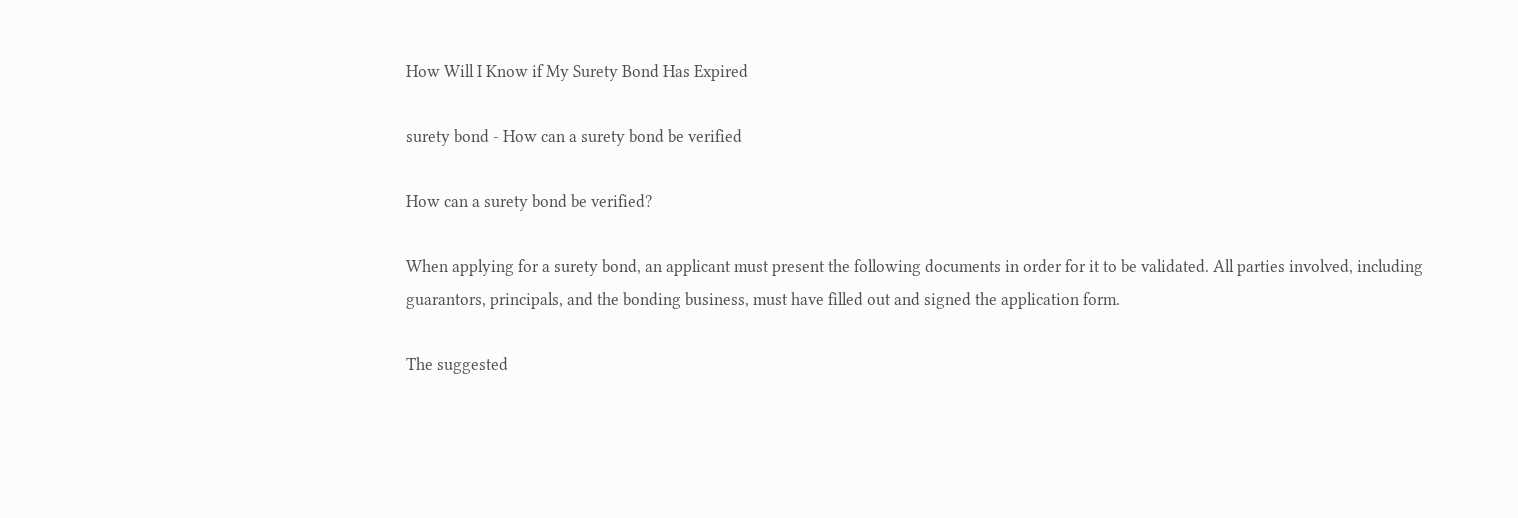How Will I Know if My Surety Bond Has Expired

surety bond - How can a surety bond be verified

How can a surety bond be verified?

When applying for a surety bond, an applicant must present the following documents in order for it to be validated. All parties involved, including guarantors, principals, and the bonding business, must have filled out and signed the application form.

The suggested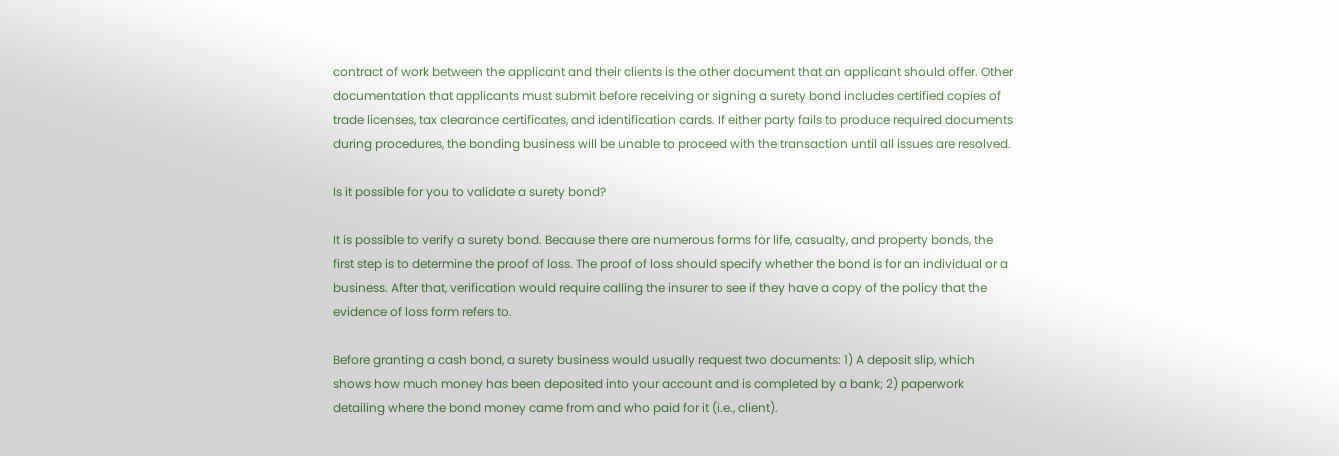contract of work between the applicant and their clients is the other document that an applicant should offer. Other documentation that applicants must submit before receiving or signing a surety bond includes certified copies of trade licenses, tax clearance certificates, and identification cards. If either party fails to produce required documents during procedures, the bonding business will be unable to proceed with the transaction until all issues are resolved.

Is it possible for you to validate a surety bond?

It is possible to verify a surety bond. Because there are numerous forms for life, casualty, and property bonds, the first step is to determine the proof of loss. The proof of loss should specify whether the bond is for an individual or a business. After that, verification would require calling the insurer to see if they have a copy of the policy that the evidence of loss form refers to.

Before granting a cash bond, a surety business would usually request two documents: 1) A deposit slip, which shows how much money has been deposited into your account and is completed by a bank; 2) paperwork detailing where the bond money came from and who paid for it (i.e., client).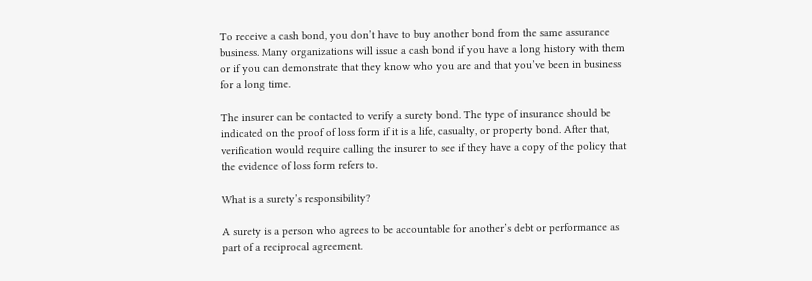To receive a cash bond, you don’t have to buy another bond from the same assurance business. Many organizations will issue a cash bond if you have a long history with them or if you can demonstrate that they know who you are and that you’ve been in business for a long time.

The insurer can be contacted to verify a surety bond. The type of insurance should be indicated on the proof of loss form if it is a life, casualty, or property bond. After that, verification would require calling the insurer to see if they have a copy of the policy that the evidence of loss form refers to.

What is a surety’s responsibility?

A surety is a person who agrees to be accountable for another’s debt or performance as part of a reciprocal agreement.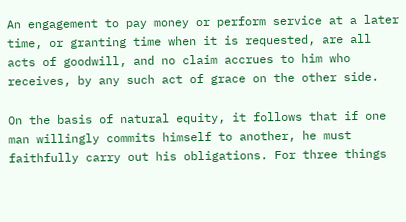An engagement to pay money or perform service at a later time, or granting time when it is requested, are all acts of goodwill, and no claim accrues to him who receives, by any such act of grace on the other side.

On the basis of natural equity, it follows that if one man willingly commits himself to another, he must faithfully carry out his obligations. For three things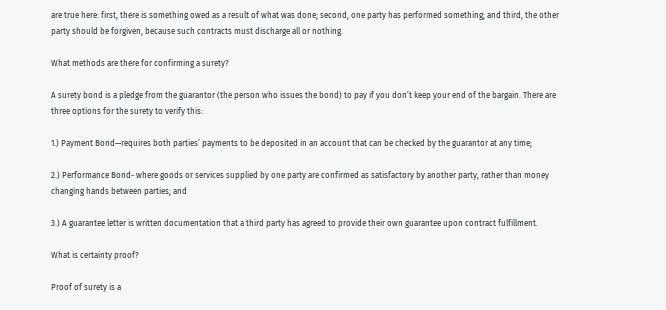are true here: first, there is something owed as a result of what was done; second, one party has performed something; and third, the other party should be forgiven, because such contracts must discharge all or nothing.

What methods are there for confirming a surety?

A surety bond is a pledge from the guarantor (the person who issues the bond) to pay if you don’t keep your end of the bargain. There are three options for the surety to verify this:

1.) Payment Bond—requires both parties’ payments to be deposited in an account that can be checked by the guarantor at any time;

2.) Performance Bond- where goods or services supplied by one party are confirmed as satisfactory by another party, rather than money changing hands between parties; and

3.) A guarantee letter is written documentation that a third party has agreed to provide their own guarantee upon contract fulfillment.

What is certainty proof?

Proof of surety is a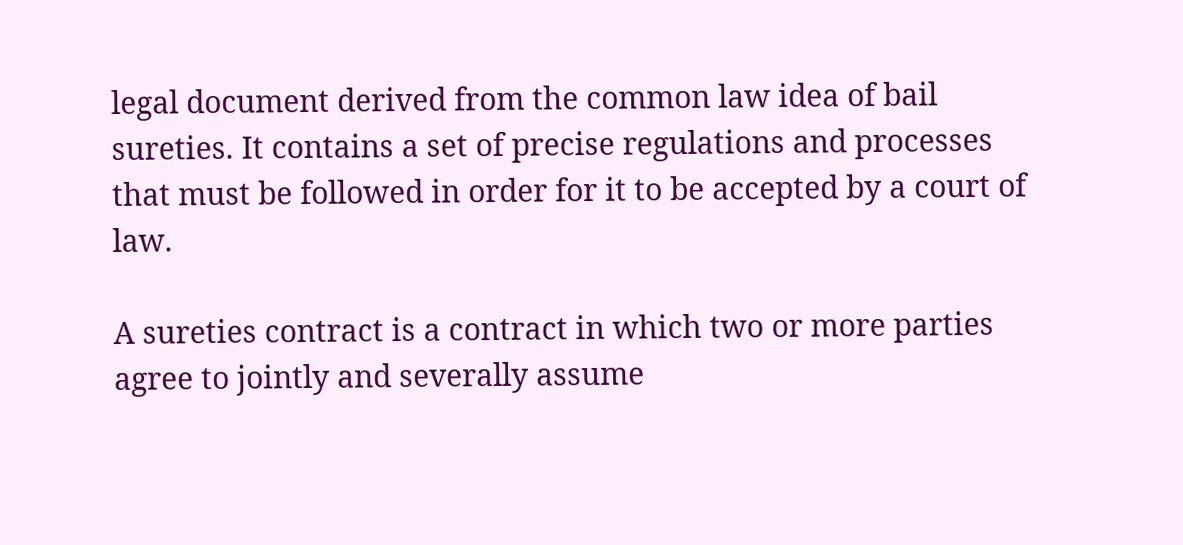legal document derived from the common law idea of bail sureties. It contains a set of precise regulations and processes that must be followed in order for it to be accepted by a court of law.

A sureties contract is a contract in which two or more parties agree to jointly and severally assume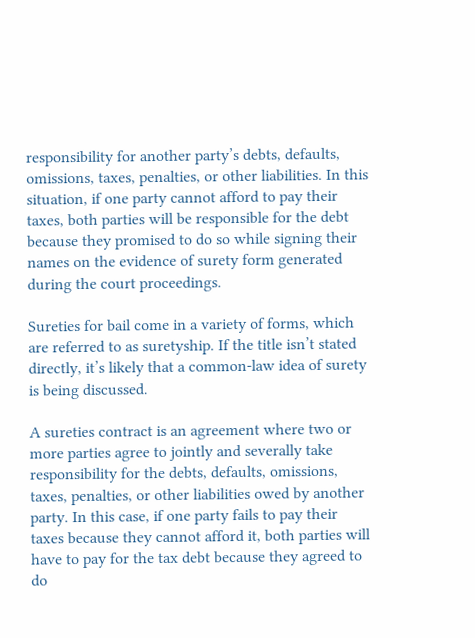responsibility for another party’s debts, defaults, omissions, taxes, penalties, or other liabilities. In this situation, if one party cannot afford to pay their taxes, both parties will be responsible for the debt because they promised to do so while signing their names on the evidence of surety form generated during the court proceedings.

Sureties for bail come in a variety of forms, which are referred to as suretyship. If the title isn’t stated directly, it’s likely that a common-law idea of surety is being discussed.

A sureties contract is an agreement where two or more parties agree to jointly and severally take responsibility for the debts, defaults, omissions, taxes, penalties, or other liabilities owed by another party. In this case, if one party fails to pay their taxes because they cannot afford it, both parties will have to pay for the tax debt because they agreed to do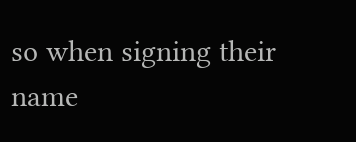so when signing their name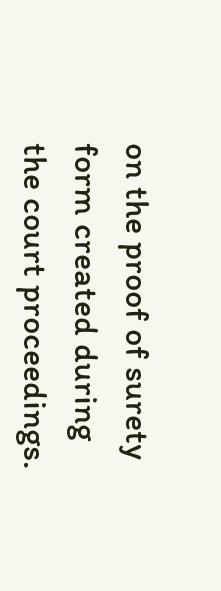on the proof of surety form created during the court proceedings.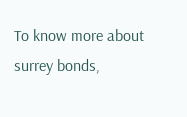To know more about surrey bonds,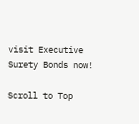visit Executive Surety Bonds now!

Scroll to Top